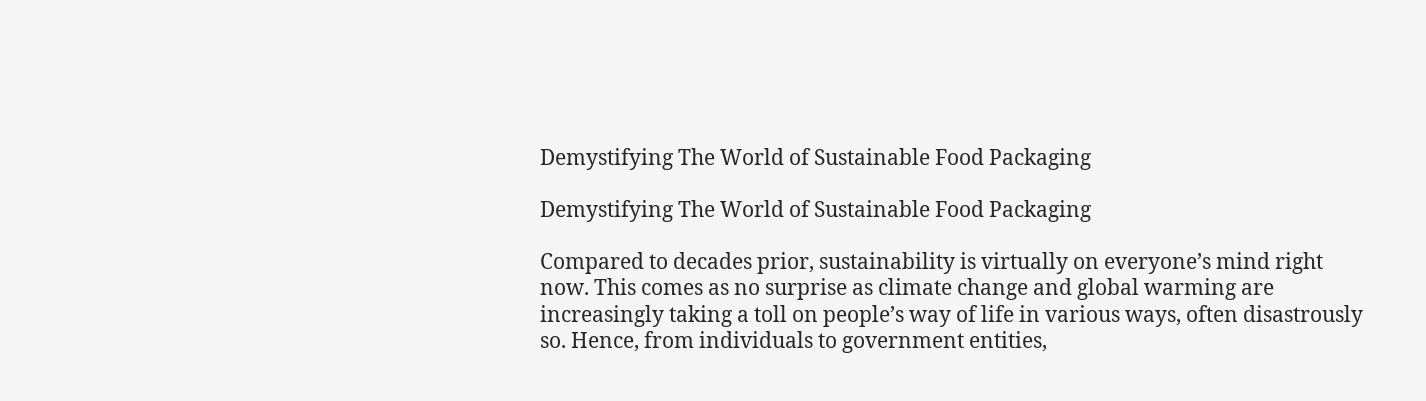Demystifying The World of Sustainable Food Packaging

Demystifying The World of Sustainable Food Packaging

Compared to decades prior, sustainability is virtually on everyone’s mind right now. This comes as no surprise as climate change and global warming are increasingly taking a toll on people’s way of life in various ways, often disastrously so. Hence, from individuals to government entities,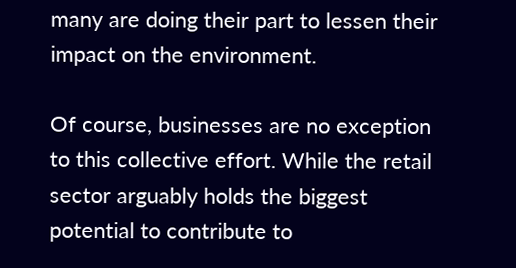many are doing their part to lessen their impact on the environment.

Of course, businesses are no exception to this collective effort. While the retail sector arguably holds the biggest potential to contribute to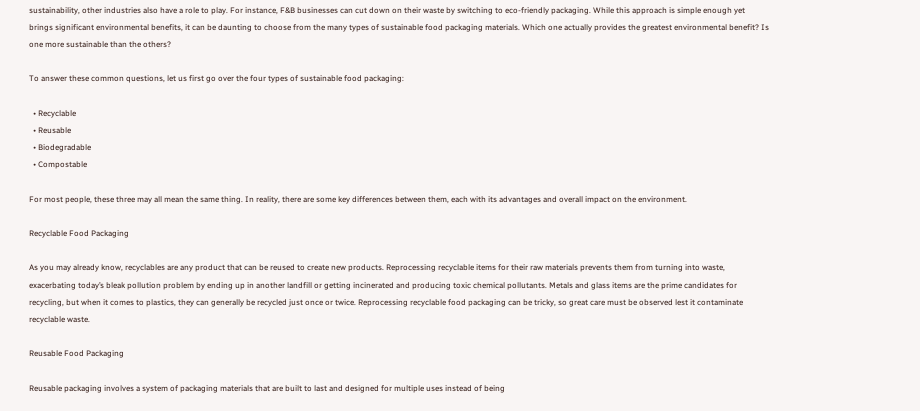sustainability, other industries also have a role to play. For instance, F&B businesses can cut down on their waste by switching to eco-friendly packaging. While this approach is simple enough yet brings significant environmental benefits, it can be daunting to choose from the many types of sustainable food packaging materials. Which one actually provides the greatest environmental benefit? Is one more sustainable than the others?

To answer these common questions, let us first go over the four types of sustainable food packaging:

  • Recyclable
  • Reusable
  • Biodegradable
  • Compostable

For most people, these three may all mean the same thing. In reality, there are some key differences between them, each with its advantages and overall impact on the environment.

Recyclable Food Packaging

As you may already know, recyclables are any product that can be reused to create new products. Reprocessing recyclable items for their raw materials prevents them from turning into waste, exacerbating today’s bleak pollution problem by ending up in another landfill or getting incinerated and producing toxic chemical pollutants. Metals and glass items are the prime candidates for recycling, but when it comes to plastics, they can generally be recycled just once or twice. Reprocessing recyclable food packaging can be tricky, so great care must be observed lest it contaminate recyclable waste.

Reusable Food Packaging

Reusable packaging involves a system of packaging materials that are built to last and designed for multiple uses instead of being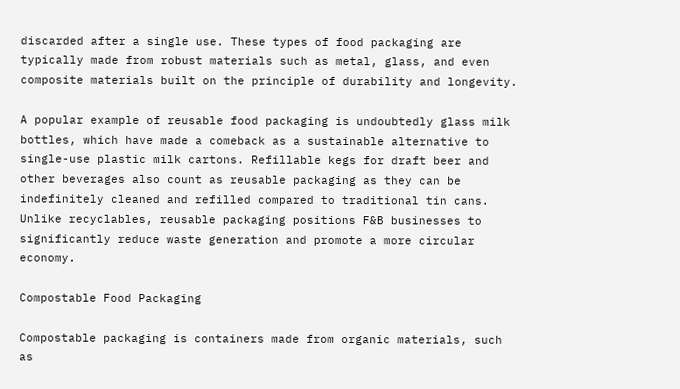discarded after a single use. These types of food packaging are typically made from robust materials such as metal, glass, and even composite materials built on the principle of durability and longevity.

A popular example of reusable food packaging is undoubtedly glass milk bottles, which have made a comeback as a sustainable alternative to single-use plastic milk cartons. Refillable kegs for draft beer and other beverages also count as reusable packaging as they can be indefinitely cleaned and refilled compared to traditional tin cans. Unlike recyclables, reusable packaging positions F&B businesses to significantly reduce waste generation and promote a more circular economy.

Compostable Food Packaging

Compostable packaging is containers made from organic materials, such as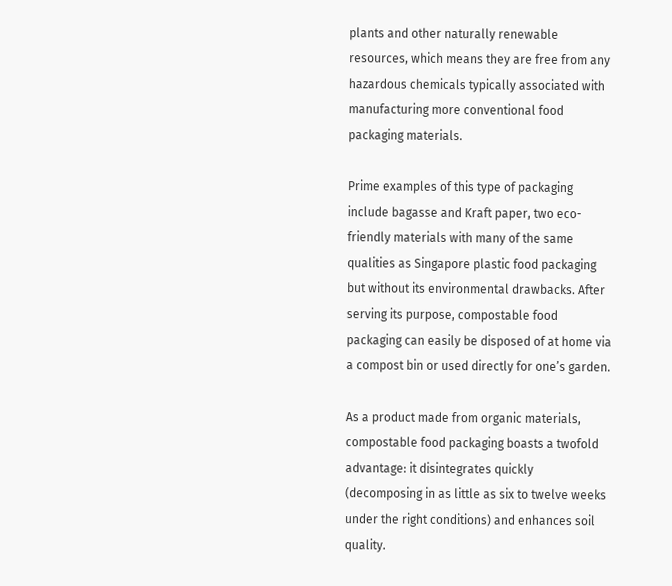plants and other naturally renewable resources, which means they are free from any hazardous chemicals typically associated with manufacturing more conventional food packaging materials.

Prime examples of this type of packaging include bagasse and Kraft paper, two eco-friendly materials with many of the same qualities as Singapore plastic food packaging but without its environmental drawbacks. After serving its purpose, compostable food packaging can easily be disposed of at home via a compost bin or used directly for one’s garden.

As a product made from organic materials, compostable food packaging boasts a twofold advantage: it disintegrates quickly (decomposing in as little as six to twelve weeks under the right conditions) and enhances soil quality.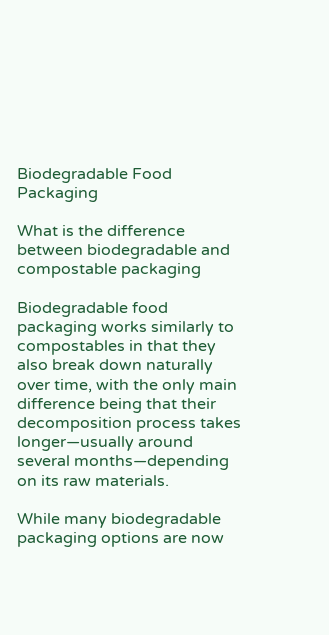Biodegradable Food Packaging

What is the difference between biodegradable and compostable packaging

Biodegradable food packaging works similarly to compostables in that they also break down naturally over time, with the only main difference being that their decomposition process takes longer—usually around several months—depending on its raw materials.

While many biodegradable packaging options are now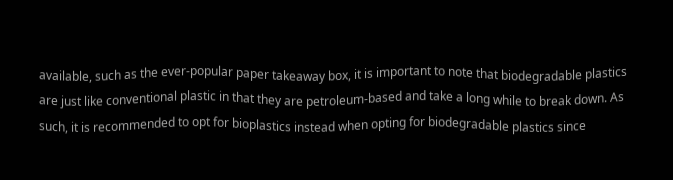available, such as the ever-popular paper takeaway box, it is important to note that biodegradable plastics are just like conventional plastic in that they are petroleum-based and take a long while to break down. As such, it is recommended to opt for bioplastics instead when opting for biodegradable plastics since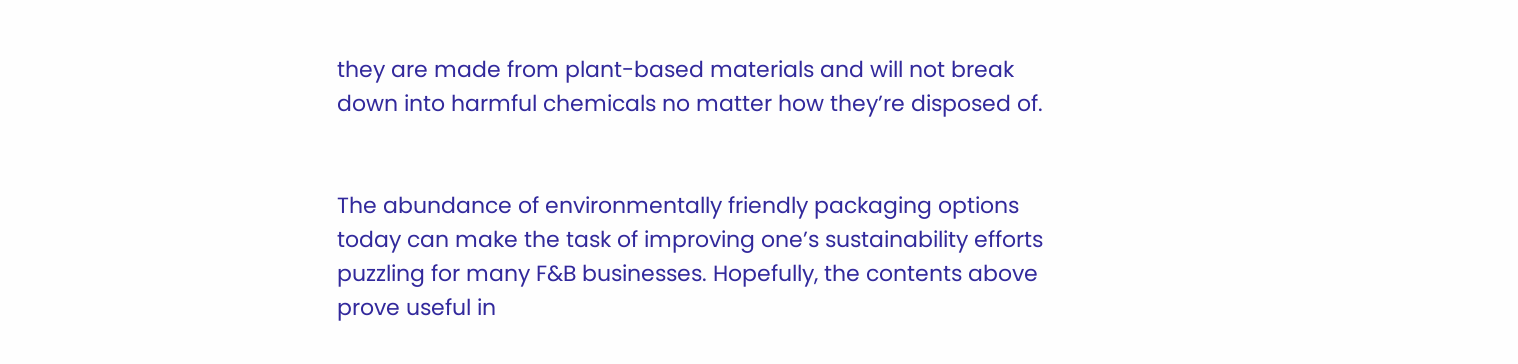they are made from plant-based materials and will not break down into harmful chemicals no matter how they’re disposed of.


The abundance of environmentally friendly packaging options today can make the task of improving one’s sustainability efforts puzzling for many F&B businesses. Hopefully, the contents above prove useful in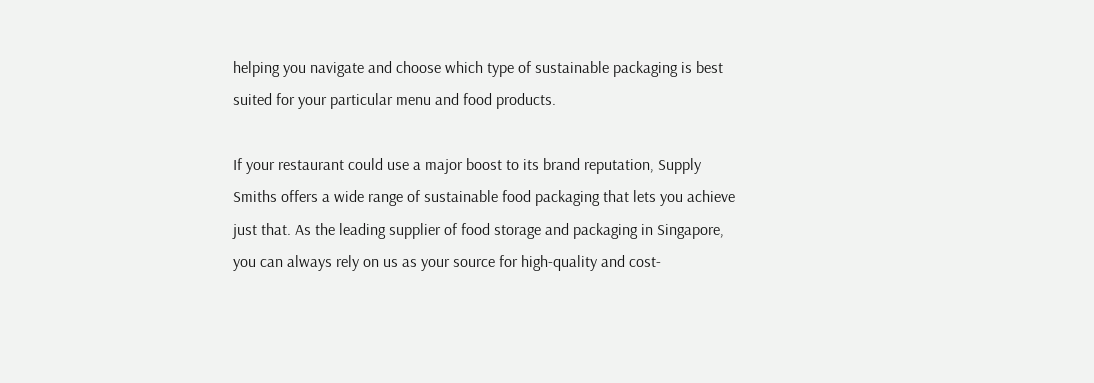helping you navigate and choose which type of sustainable packaging is best suited for your particular menu and food products.

If your restaurant could use a major boost to its brand reputation, Supply Smiths offers a wide range of sustainable food packaging that lets you achieve just that. As the leading supplier of food storage and packaging in Singapore, you can always rely on us as your source for high-quality and cost-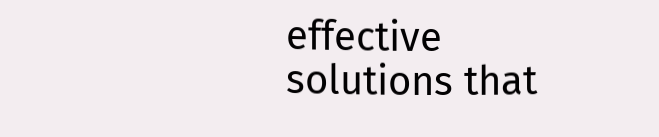effective solutions that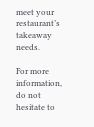meet your restaurant’s takeaway needs.

For more information, do not hesitate to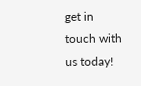get in touch with us today!